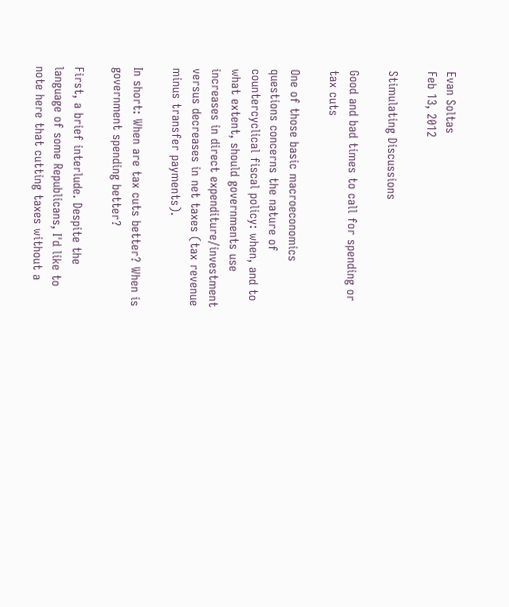Evan Soltas
Feb 13, 2012

Stimulating Discussions

Good and bad times to call for spending or tax cuts

One of those basic macroeconomics questions concerns the nature of countercyclical fiscal policy: when, and to what extent, should governments use increases in direct expenditure/investment versus decreases in net taxes (tax revenue minus transfer payments).

In short: When are tax cuts better? When is government spending better?

First, a brief interlude. Despite the language of some Republicans, I'd like to note here that cutting taxes without a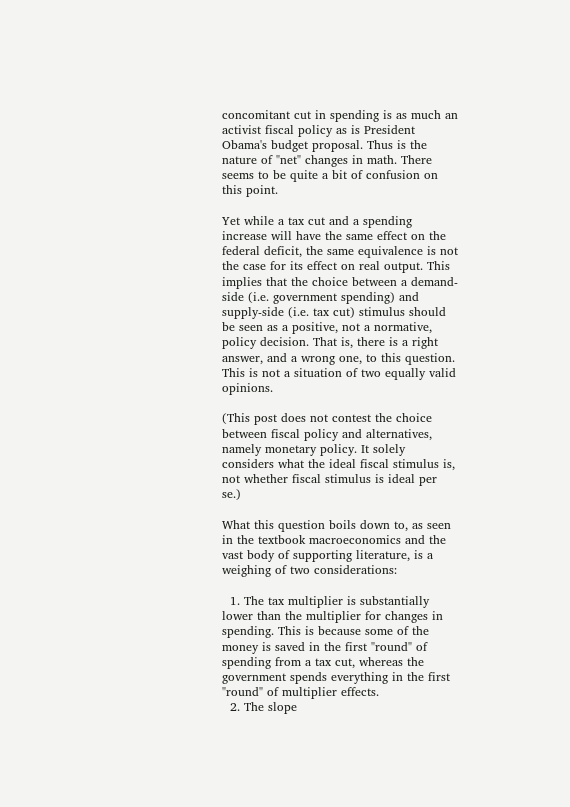concomitant cut in spending is as much an activist fiscal policy as is President Obama's budget proposal. Thus is the nature of "net" changes in math. There seems to be quite a bit of confusion on this point.

Yet while a tax cut and a spending increase will have the same effect on the federal deficit, the same equivalence is not the case for its effect on real output. This implies that the choice between a demand-side (i.e. government spending) and supply-side (i.e. tax cut) stimulus should be seen as a positive, not a normative, policy decision. That is, there is a right answer, and a wrong one, to this question. This is not a situation of two equally valid opinions.

(This post does not contest the choice between fiscal policy and alternatives, namely monetary policy. It solely considers what the ideal fiscal stimulus is, not whether fiscal stimulus is ideal per se.)

What this question boils down to, as seen in the textbook macroeconomics and the vast body of supporting literature, is a weighing of two considerations:

  1. The tax multiplier is substantially lower than the multiplier for changes in spending. This is because some of the money is saved in the first "round" of spending from a tax cut, whereas the government spends everything in the first "round" of multiplier effects.
  2. The slope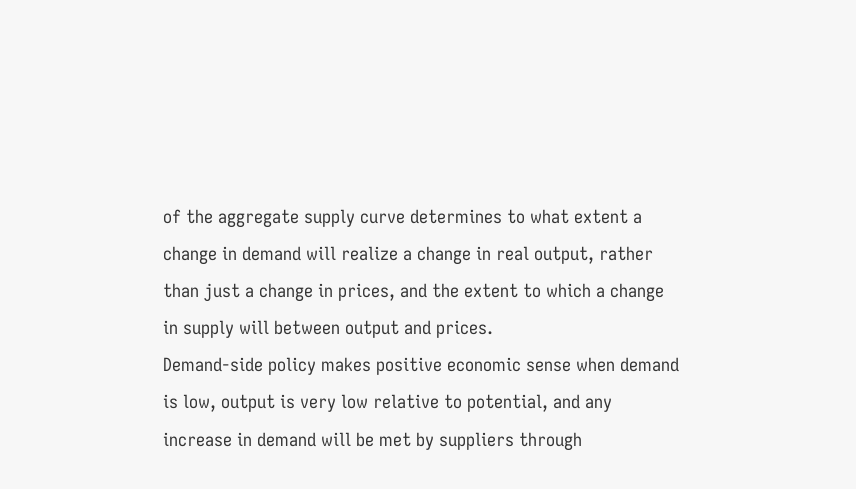of the aggregate supply curve determines to what extent a change in demand will realize a change in real output, rather than just a change in prices, and the extent to which a change in supply will between output and prices.
Demand-side policy makes positive economic sense when demand is low, output is very low relative to potential, and any increase in demand will be met by suppliers through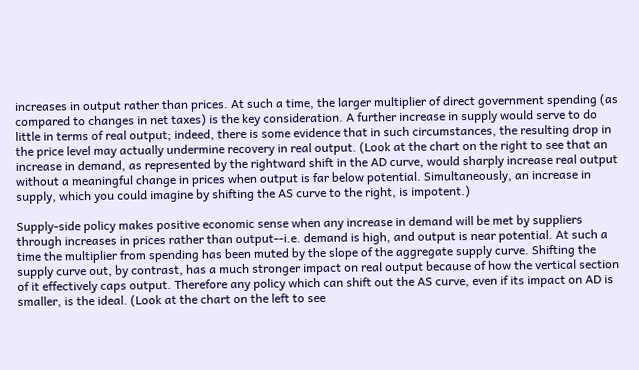increases in output rather than prices. At such a time, the larger multiplier of direct government spending (as compared to changes in net taxes) is the key consideration. A further increase in supply would serve to do little in terms of real output; indeed, there is some evidence that in such circumstances, the resulting drop in the price level may actually undermine recovery in real output. (Look at the chart on the right to see that an increase in demand, as represented by the rightward shift in the AD curve, would sharply increase real output without a meaningful change in prices when output is far below potential. Simultaneously, an increase in supply, which you could imagine by shifting the AS curve to the right, is impotent.)

Supply-side policy makes positive economic sense when any increase in demand will be met by suppliers through increases in prices rather than output--i.e. demand is high, and output is near potential. At such a time the multiplier from spending has been muted by the slope of the aggregate supply curve. Shifting the supply curve out, by contrast, has a much stronger impact on real output because of how the vertical section of it effectively caps output. Therefore any policy which can shift out the AS curve, even if its impact on AD is smaller, is the ideal. (Look at the chart on the left to see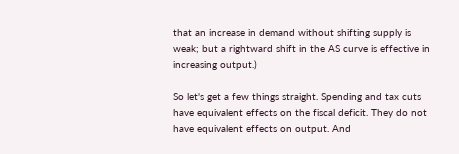that an increase in demand without shifting supply is weak; but a rightward shift in the AS curve is effective in increasing output.)

So let's get a few things straight. Spending and tax cuts have equivalent effects on the fiscal deficit. They do not have equivalent effects on output. And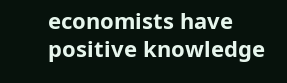economists have positive knowledge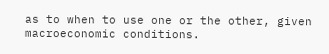as to when to use one or the other, given macroeconomic conditions.